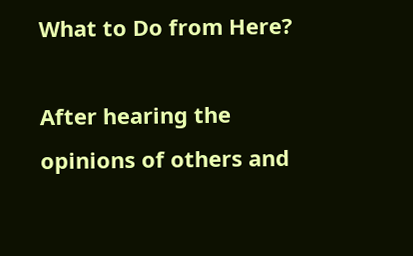What to Do from Here?

After hearing the opinions of others and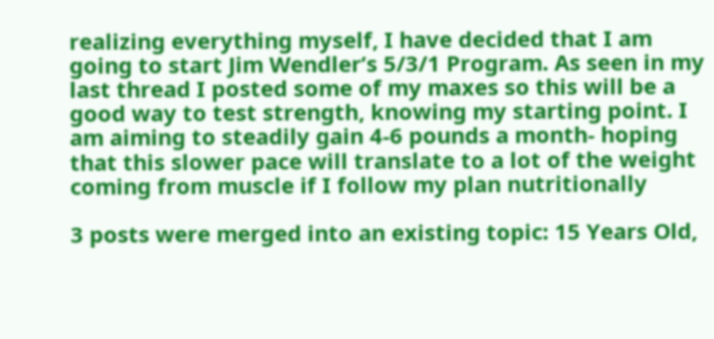realizing everything myself, I have decided that I am going to start Jim Wendler’s 5/3/1 Program. As seen in my last thread I posted some of my maxes so this will be a good way to test strength, knowing my starting point. I am aiming to steadily gain 4-6 pounds a month- hoping that this slower pace will translate to a lot of the weight coming from muscle if I follow my plan nutritionally

3 posts were merged into an existing topic: 15 Years Old,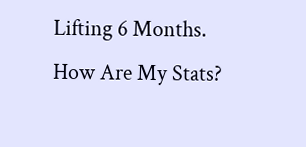Lifting 6 Months. How Are My Stats?